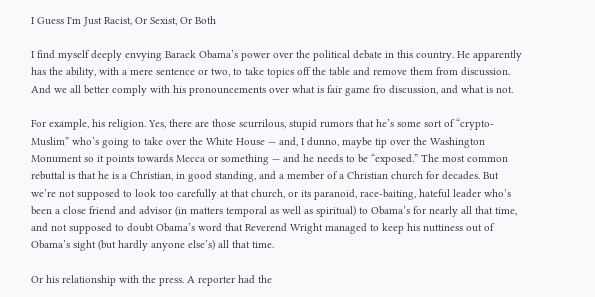I Guess I'm Just Racist, Or Sexist, Or Both

I find myself deeply envying Barack Obama’s power over the political debate in this country. He apparently has the ability, with a mere sentence or two, to take topics off the table and remove them from discussion. And we all better comply with his pronouncements over what is fair game fro discussion, and what is not.

For example, his religion. Yes, there are those scurrilous, stupid rumors that he’s some sort of “crypto-Muslim” who’s going to take over the White House — and, I dunno, maybe tip over the Washington Monument so it points towards Mecca or something — and he needs to be “exposed.” The most common rebuttal is that he is a Christian, in good standing, and a member of a Christian church for decades. But we’re not supposed to look too carefully at that church, or its paranoid, race-baiting, hateful leader who’s been a close friend and advisor (in matters temporal as well as spiritual) to Obama’s for nearly all that time, and not supposed to doubt Obama’s word that Reverend Wright managed to keep his nuttiness out of Obama’s sight (but hardly anyone else’s) all that time.

Or his relationship with the press. A reporter had the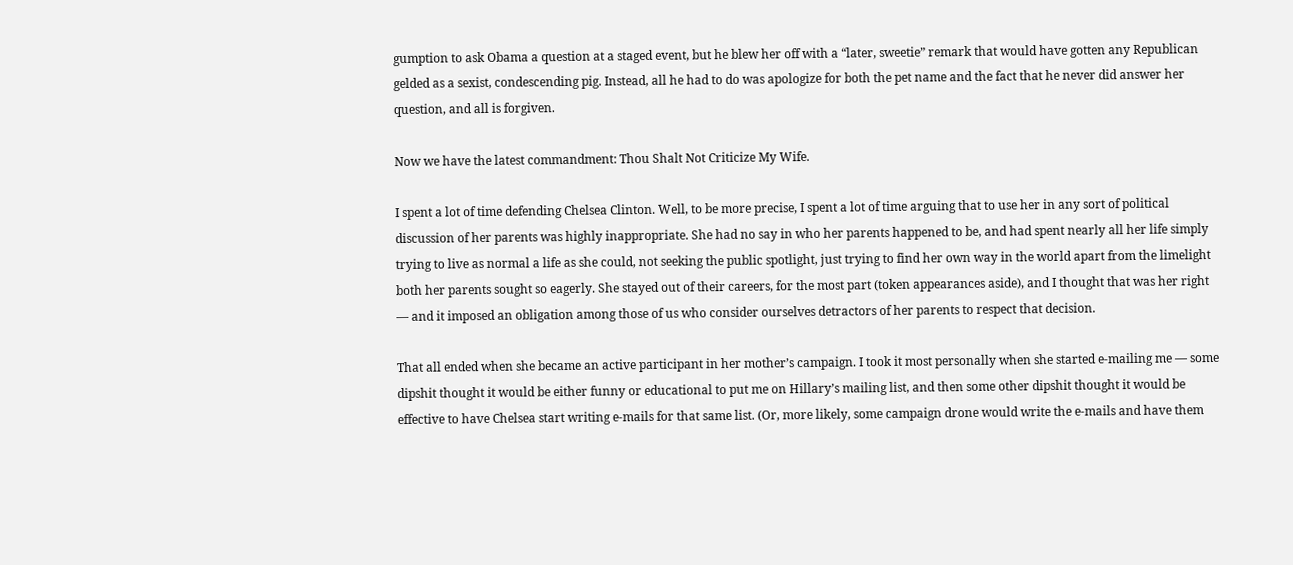gumption to ask Obama a question at a staged event, but he blew her off with a “later, sweetie” remark that would have gotten any Republican gelded as a sexist, condescending pig. Instead, all he had to do was apologize for both the pet name and the fact that he never did answer her question, and all is forgiven.

Now we have the latest commandment: Thou Shalt Not Criticize My Wife.

I spent a lot of time defending Chelsea Clinton. Well, to be more precise, I spent a lot of time arguing that to use her in any sort of political discussion of her parents was highly inappropriate. She had no say in who her parents happened to be, and had spent nearly all her life simply trying to live as normal a life as she could, not seeking the public spotlight, just trying to find her own way in the world apart from the limelight both her parents sought so eagerly. She stayed out of their careers, for the most part (token appearances aside), and I thought that was her right — and it imposed an obligation among those of us who consider ourselves detractors of her parents to respect that decision.

That all ended when she became an active participant in her mother’s campaign. I took it most personally when she started e-mailing me — some dipshit thought it would be either funny or educational to put me on Hillary’s mailing list, and then some other dipshit thought it would be effective to have Chelsea start writing e-mails for that same list. (Or, more likely, some campaign drone would write the e-mails and have them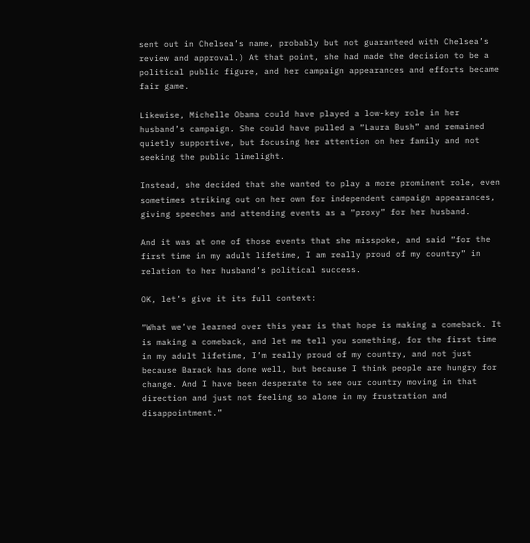sent out in Chelsea’s name, probably but not guaranteed with Chelsea’s review and approval.) At that point, she had made the decision to be a political public figure, and her campaign appearances and efforts became fair game.

Likewise, Michelle Obama could have played a low-key role in her husband’s campaign. She could have pulled a “Laura Bush” and remained quietly supportive, but focusing her attention on her family and not seeking the public limelight.

Instead, she decided that she wanted to play a more prominent role, even sometimes striking out on her own for independent campaign appearances, giving speeches and attending events as a “proxy” for her husband.

And it was at one of those events that she misspoke, and said “for the first time in my adult lifetime, I am really proud of my country” in relation to her husband’s political success.

OK, let’s give it its full context:

“What we’ve learned over this year is that hope is making a comeback. It is making a comeback, and let me tell you something, for the first time in my adult lifetime, I’m really proud of my country, and not just because Barack has done well, but because I think people are hungry for change. And I have been desperate to see our country moving in that direction and just not feeling so alone in my frustration and disappointment.”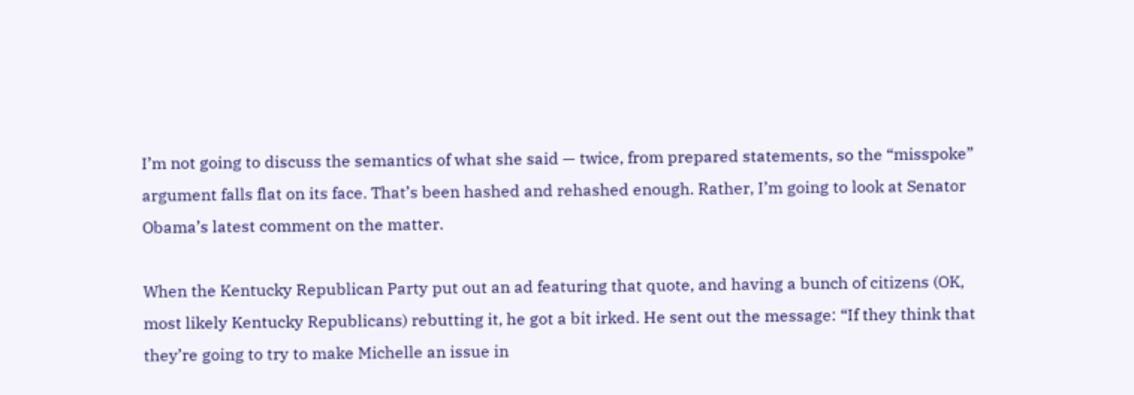I’m not going to discuss the semantics of what she said — twice, from prepared statements, so the “misspoke” argument falls flat on its face. That’s been hashed and rehashed enough. Rather, I’m going to look at Senator Obama’s latest comment on the matter.

When the Kentucky Republican Party put out an ad featuring that quote, and having a bunch of citizens (OK, most likely Kentucky Republicans) rebutting it, he got a bit irked. He sent out the message: “If they think that they’re going to try to make Michelle an issue in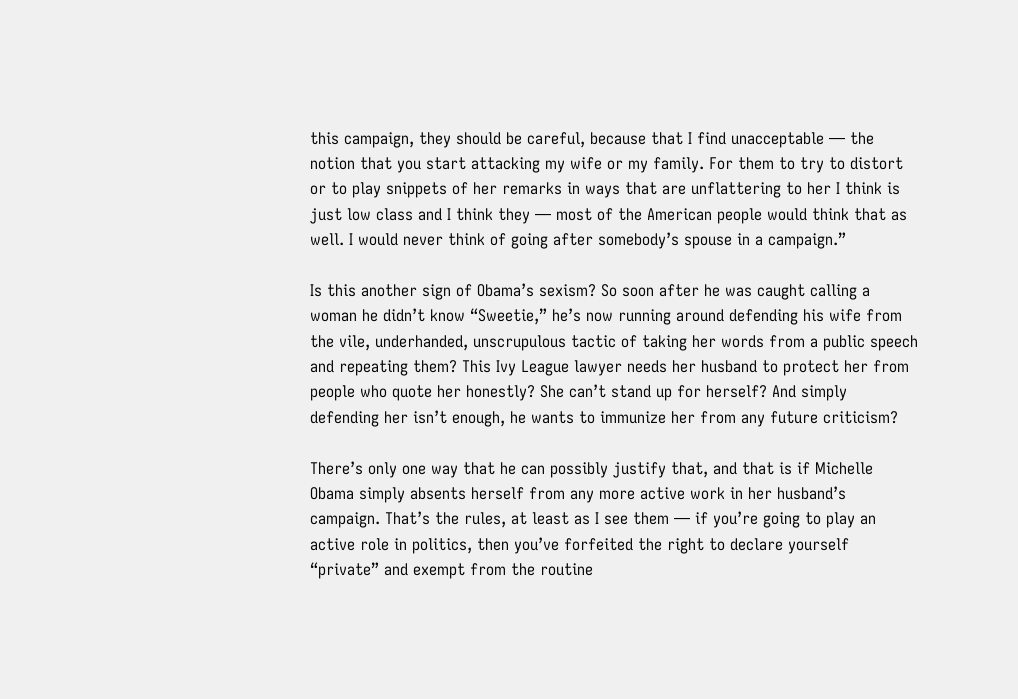this campaign, they should be careful, because that I find unacceptable — the notion that you start attacking my wife or my family. For them to try to distort or to play snippets of her remarks in ways that are unflattering to her I think is just low class and I think they — most of the American people would think that as well. I would never think of going after somebody’s spouse in a campaign.”

Is this another sign of Obama’s sexism? So soon after he was caught calling a woman he didn’t know “Sweetie,” he’s now running around defending his wife from the vile, underhanded, unscrupulous tactic of taking her words from a public speech and repeating them? This Ivy League lawyer needs her husband to protect her from people who quote her honestly? She can’t stand up for herself? And simply defending her isn’t enough, he wants to immunize her from any future criticism?

There’s only one way that he can possibly justify that, and that is if Michelle Obama simply absents herself from any more active work in her husband’s campaign. That’s the rules, at least as I see them — if you’re going to play an active role in politics, then you’ve forfeited the right to declare yourself “private” and exempt from the routine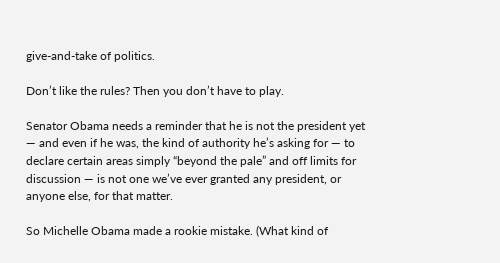give-and-take of politics.

Don’t like the rules? Then you don’t have to play.

Senator Obama needs a reminder that he is not the president yet — and even if he was, the kind of authority he’s asking for — to declare certain areas simply “beyond the pale” and off limits for discussion — is not one we’ve ever granted any president, or anyone else, for that matter.

So Michelle Obama made a rookie mistake. (What kind of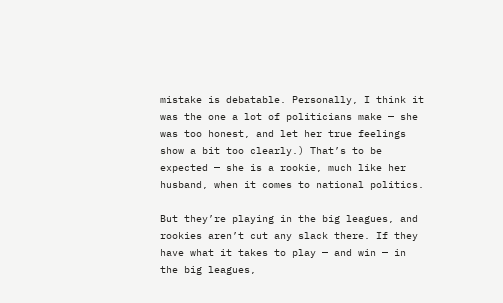mistake is debatable. Personally, I think it was the one a lot of politicians make — she was too honest, and let her true feelings show a bit too clearly.) That’s to be expected — she is a rookie, much like her husband, when it comes to national politics.

But they’re playing in the big leagues, and rookies aren’t cut any slack there. If they have what it takes to play — and win — in the big leagues,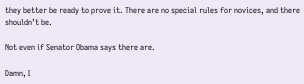they better be ready to prove it. There are no special rules for novices, and there shouldn’t be.

Not even if Senator Obama says there are.

Damn, I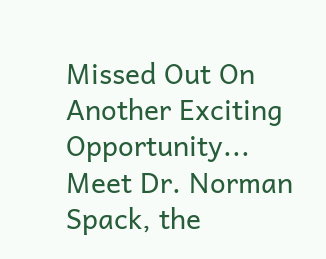Missed Out On Another Exciting Opportunity...
Meet Dr. Norman Spack, the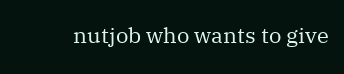nutjob who wants to give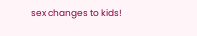sex changes to kids!